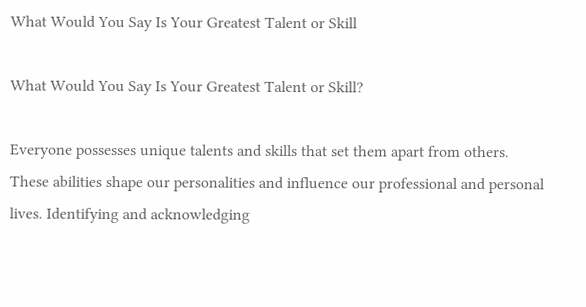What Would You Say Is Your Greatest Talent or Skill

What Would You Say Is Your Greatest Talent or Skill?

Everyone possesses unique talents and skills that set them apart from others. These abilities shape our personalities and influence our professional and personal lives. Identifying and acknowledging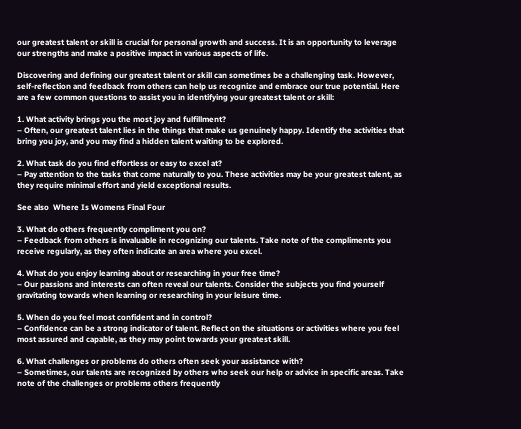our greatest talent or skill is crucial for personal growth and success. It is an opportunity to leverage our strengths and make a positive impact in various aspects of life.

Discovering and defining our greatest talent or skill can sometimes be a challenging task. However, self-reflection and feedback from others can help us recognize and embrace our true potential. Here are a few common questions to assist you in identifying your greatest talent or skill:

1. What activity brings you the most joy and fulfillment?
– Often, our greatest talent lies in the things that make us genuinely happy. Identify the activities that bring you joy, and you may find a hidden talent waiting to be explored.

2. What task do you find effortless or easy to excel at?
– Pay attention to the tasks that come naturally to you. These activities may be your greatest talent, as they require minimal effort and yield exceptional results.

See also  Where Is Womens Final Four

3. What do others frequently compliment you on?
– Feedback from others is invaluable in recognizing our talents. Take note of the compliments you receive regularly, as they often indicate an area where you excel.

4. What do you enjoy learning about or researching in your free time?
– Our passions and interests can often reveal our talents. Consider the subjects you find yourself gravitating towards when learning or researching in your leisure time.

5. When do you feel most confident and in control?
– Confidence can be a strong indicator of talent. Reflect on the situations or activities where you feel most assured and capable, as they may point towards your greatest skill.

6. What challenges or problems do others often seek your assistance with?
– Sometimes, our talents are recognized by others who seek our help or advice in specific areas. Take note of the challenges or problems others frequently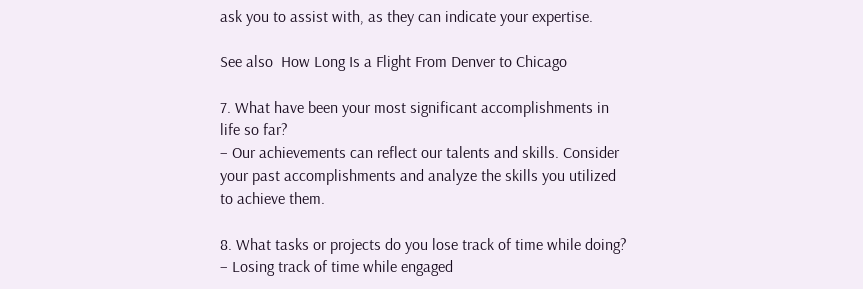ask you to assist with, as they can indicate your expertise.

See also  How Long Is a Flight From Denver to Chicago

7. What have been your most significant accomplishments in life so far?
– Our achievements can reflect our talents and skills. Consider your past accomplishments and analyze the skills you utilized to achieve them.

8. What tasks or projects do you lose track of time while doing?
– Losing track of time while engaged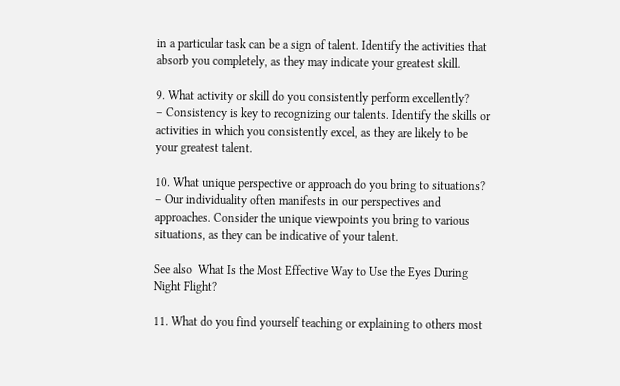in a particular task can be a sign of talent. Identify the activities that absorb you completely, as they may indicate your greatest skill.

9. What activity or skill do you consistently perform excellently?
– Consistency is key to recognizing our talents. Identify the skills or activities in which you consistently excel, as they are likely to be your greatest talent.

10. What unique perspective or approach do you bring to situations?
– Our individuality often manifests in our perspectives and approaches. Consider the unique viewpoints you bring to various situations, as they can be indicative of your talent.

See also  What Is the Most Effective Way to Use the Eyes During Night Flight?

11. What do you find yourself teaching or explaining to others most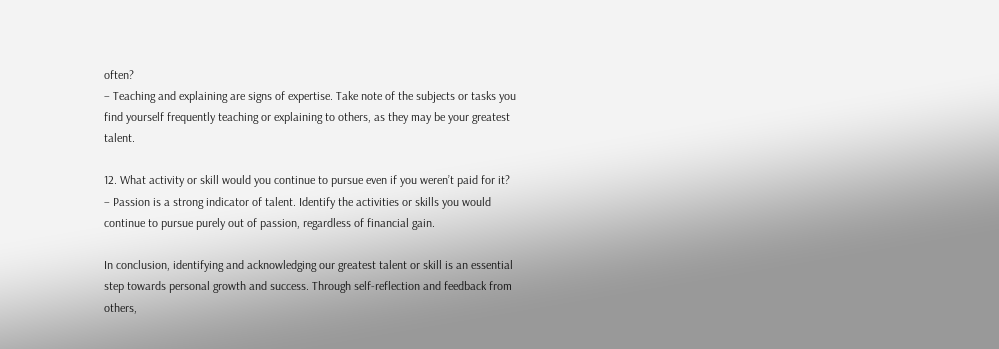often?
– Teaching and explaining are signs of expertise. Take note of the subjects or tasks you find yourself frequently teaching or explaining to others, as they may be your greatest talent.

12. What activity or skill would you continue to pursue even if you weren’t paid for it?
– Passion is a strong indicator of talent. Identify the activities or skills you would continue to pursue purely out of passion, regardless of financial gain.

In conclusion, identifying and acknowledging our greatest talent or skill is an essential step towards personal growth and success. Through self-reflection and feedback from others,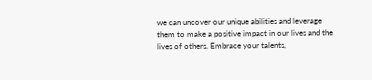we can uncover our unique abilities and leverage them to make a positive impact in our lives and the lives of others. Embrace your talents,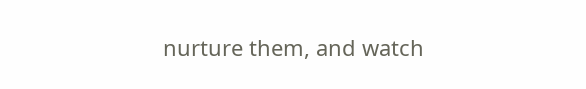nurture them, and watch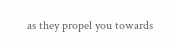as they propel you towards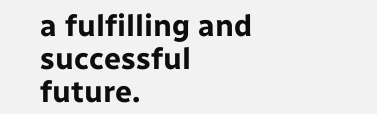a fulfilling and successful future.